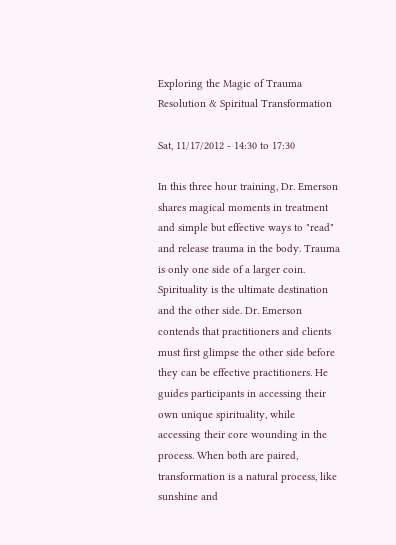Exploring the Magic of Trauma Resolution & Spiritual Transformation

Sat, 11/17/2012 - 14:30 to 17:30

In this three hour training, Dr. Emerson shares magical moments in treatment and simple but effective ways to "read" and release trauma in the body. Trauma is only one side of a larger coin. Spirituality is the ultimate destination and the other side. Dr. Emerson contends that practitioners and clients must first glimpse the other side before they can be effective practitioners. He guides participants in accessing their own unique spirituality, while accessing their core wounding in the process. When both are paired, transformation is a natural process, like sunshine and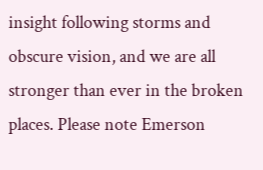insight following storms and obscure vision, and we are all stronger than ever in the broken places. Please note Emerson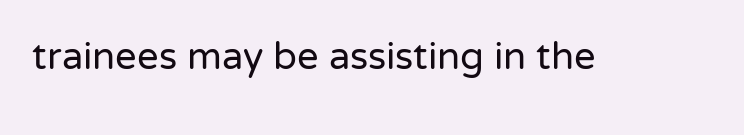trainees may be assisting in the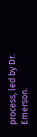process, led by Dr. Emerson.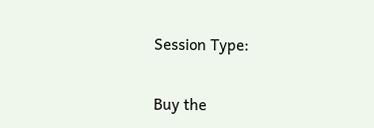Session Type:

Buy the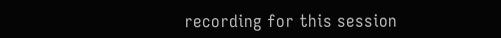recording for this session